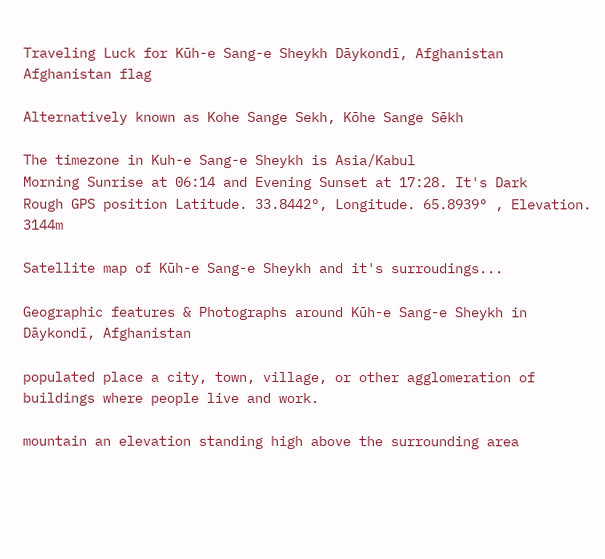Traveling Luck for Kūh-e Sang-e Sheykh Dāykondī, Afghanistan Afghanistan flag

Alternatively known as Kohe Sange Sekh, Kōhe Sange Sēkh

The timezone in Kuh-e Sang-e Sheykh is Asia/Kabul
Morning Sunrise at 06:14 and Evening Sunset at 17:28. It's Dark
Rough GPS position Latitude. 33.8442°, Longitude. 65.8939° , Elevation. 3144m

Satellite map of Kūh-e Sang-e Sheykh and it's surroudings...

Geographic features & Photographs around Kūh-e Sang-e Sheykh in Dāykondī, Afghanistan

populated place a city, town, village, or other agglomeration of buildings where people live and work.

mountain an elevation standing high above the surrounding area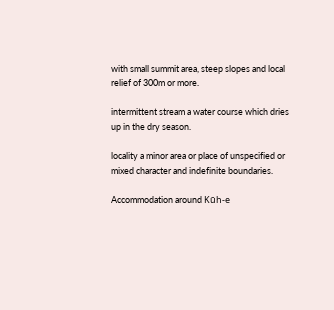with small summit area, steep slopes and local relief of 300m or more.

intermittent stream a water course which dries up in the dry season.

locality a minor area or place of unspecified or mixed character and indefinite boundaries.

Accommodation around Kūh-e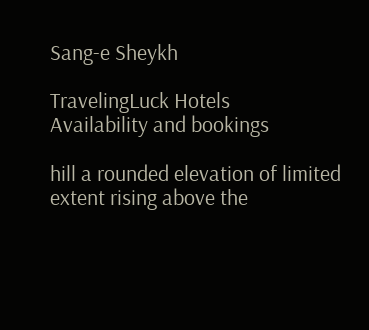Sang-e Sheykh

TravelingLuck Hotels
Availability and bookings

hill a rounded elevation of limited extent rising above the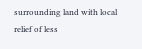surrounding land with local relief of less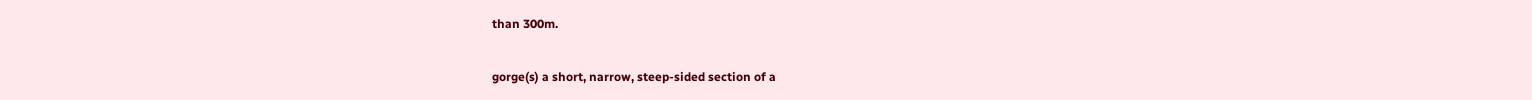than 300m.

gorge(s) a short, narrow, steep-sided section of a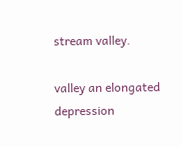stream valley.

valley an elongated depression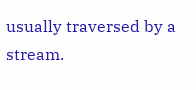usually traversed by a stream.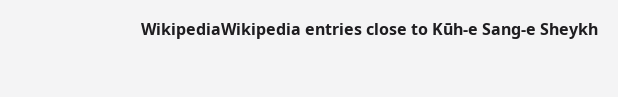WikipediaWikipedia entries close to Kūh-e Sang-e Sheykh